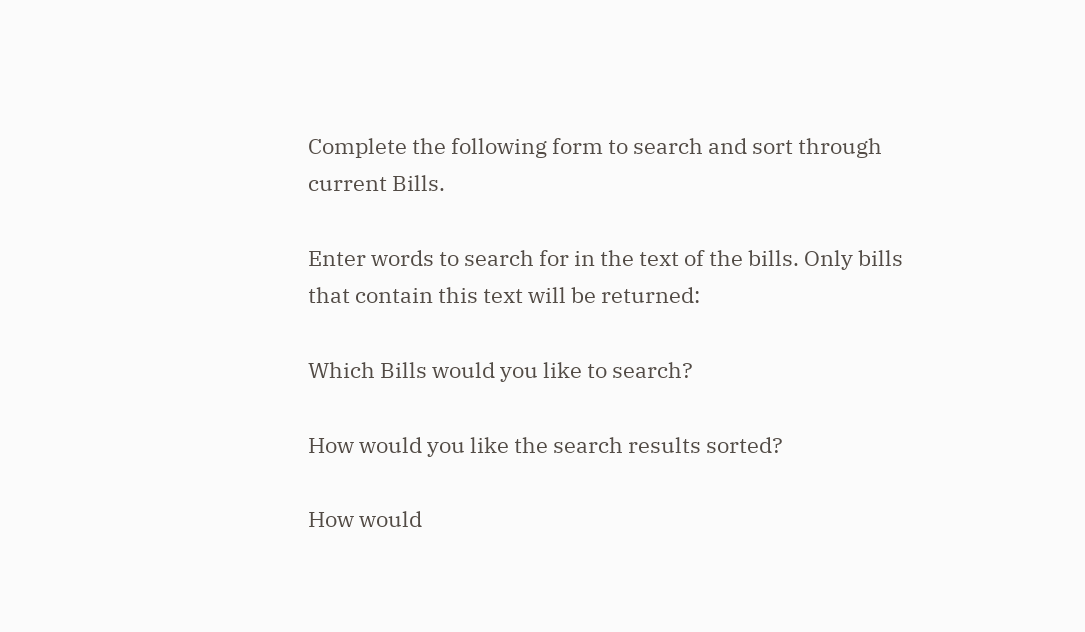Complete the following form to search and sort through current Bills.

Enter words to search for in the text of the bills. Only bills that contain this text will be returned:

Which Bills would you like to search?

How would you like the search results sorted?

How would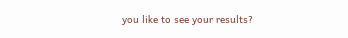you like to see your results?